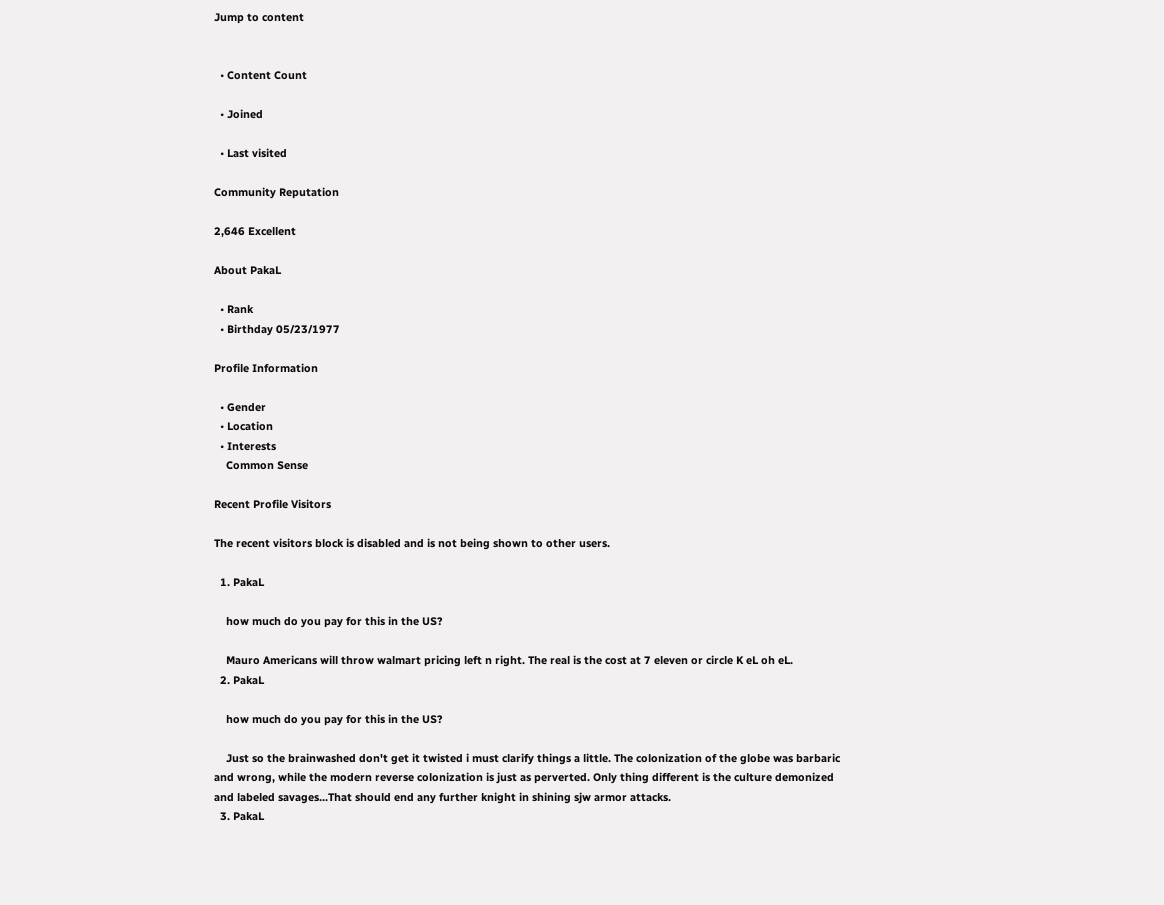Jump to content


  • Content Count

  • Joined

  • Last visited

Community Reputation

2,646 Excellent

About PakaL

  • Rank
  • Birthday 05/23/1977

Profile Information

  • Gender
  • Location
  • Interests
    Common Sense

Recent Profile Visitors

The recent visitors block is disabled and is not being shown to other users.

  1. PakaL

    how much do you pay for this in the US?

    Mauro Americans will throw walmart pricing left n right. The real is the cost at 7 eleven or circle K eL oh eL.
  2. PakaL

    how much do you pay for this in the US?

    Just so the brainwashed don't get it twisted i must clarify things a little. The colonization of the globe was barbaric and wrong, while the modern reverse colonization is just as perverted. Only thing different is the culture demonized and labeled savages...That should end any further knight in shining sjw armor attacks.
  3. PakaL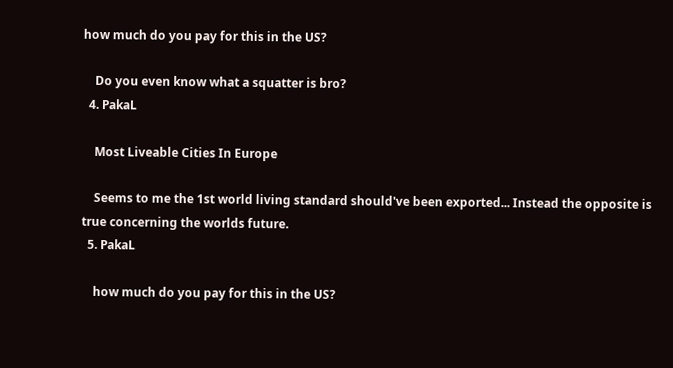how much do you pay for this in the US?

    Do you even know what a squatter is bro?
  4. PakaL

    Most Liveable Cities In Europe

    Seems to me the 1st world living standard should've been exported... Instead the opposite is true concerning the worlds future.
  5. PakaL

    how much do you pay for this in the US?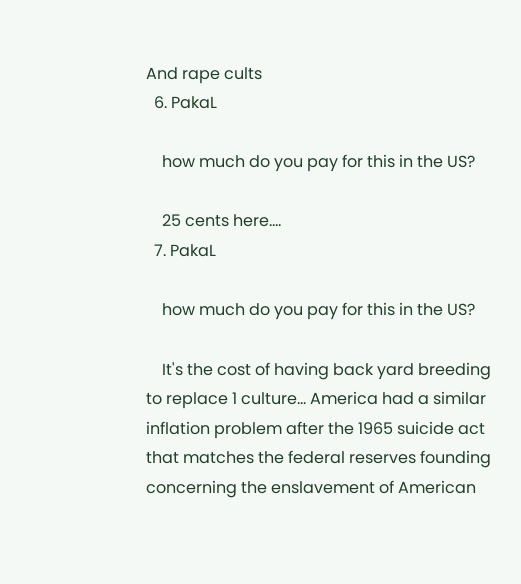And rape cults
  6. PakaL

    how much do you pay for this in the US?

    25 cents here....
  7. PakaL

    how much do you pay for this in the US?

    It's the cost of having back yard breeding to replace 1 culture... America had a similar inflation problem after the 1965 suicide act that matches the federal reserves founding concerning the enslavement of American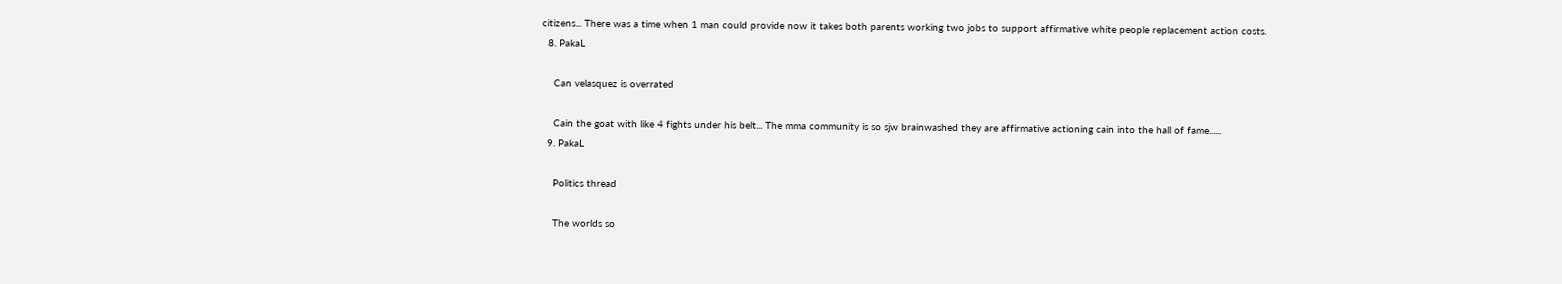citizens... There was a time when 1 man could provide now it takes both parents working two jobs to support affirmative white people replacement action costs.
  8. PakaL

    Can velasquez is overrated

    Cain the goat with like 4 fights under his belt... The mma community is so sjw brainwashed they are affirmative actioning cain into the hall of fame......
  9. PakaL

    Politics thread

    The worlds so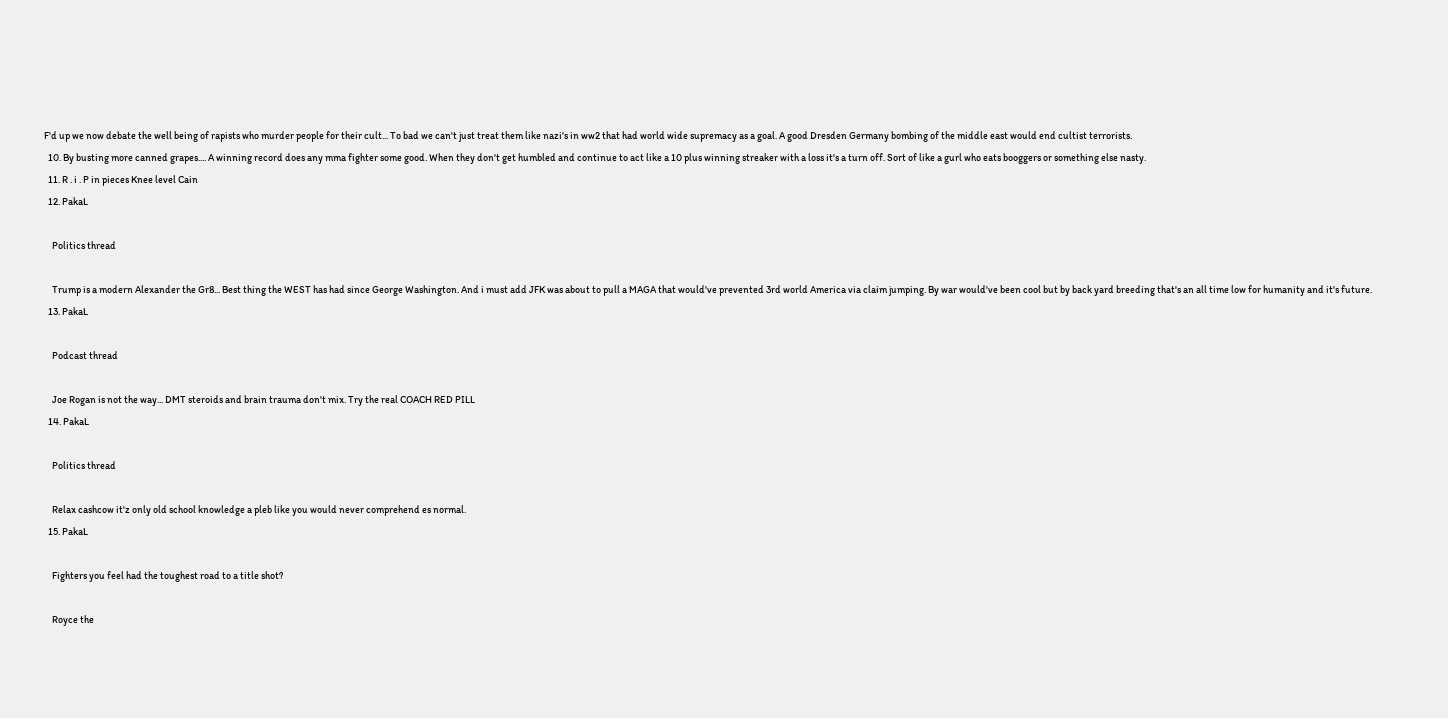F'd up we now debate the well being of rapists who murder people for their cult... To bad we can't just treat them like nazi's in ww2 that had world wide supremacy as a goal. A good Dresden Germany bombing of the middle east would end cultist terrorists.
  10. By busting more canned grapes.... A winning record does any mma fighter some good. When they don't get humbled and continue to act like a 10 plus winning streaker with a loss it's a turn off. Sort of like a gurl who eats booggers or something else nasty.
  11. R . i . P in pieces Knee level Cain
  12. PakaL

    Politics thread

    Trump is a modern Alexander the Gr8... Best thing the WEST has had since George Washington. And i must add JFK was about to pull a MAGA that would've prevented 3rd world America via claim jumping. By war would've been cool but by back yard breeding that's an all time low for humanity and it's future.
  13. PakaL

    Podcast thread

    Joe Rogan is not the way... DMT steroids and brain trauma don't mix. Try the real COACH RED PILL
  14. PakaL

    Politics thread

    Relax cashcow it'z only old school knowledge a pleb like you would never comprehend es normal.
  15. PakaL

    Fighters you feel had the toughest road to a title shot?

    Royce the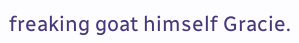freaking goat himself Gracie.